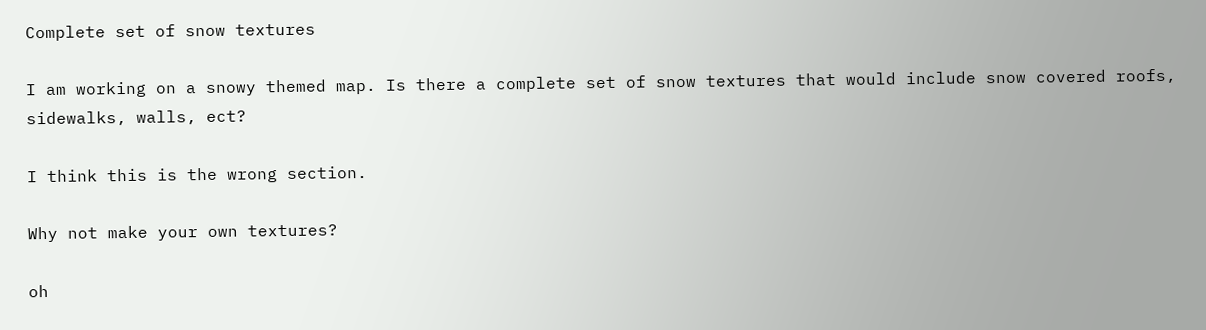Complete set of snow textures

I am working on a snowy themed map. Is there a complete set of snow textures that would include snow covered roofs, sidewalks, walls, ect?

I think this is the wrong section.

Why not make your own textures?

oh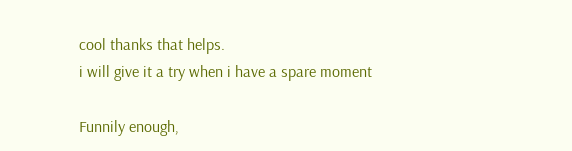cool thanks that helps.
i will give it a try when i have a spare moment

Funnily enough,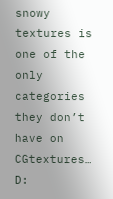snowy textures is one of the only categories they don’t have on CGtextures… D: